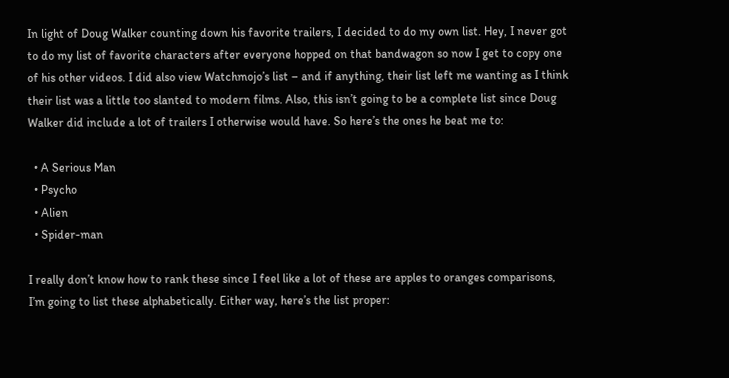In light of Doug Walker counting down his favorite trailers, I decided to do my own list. Hey, I never got to do my list of favorite characters after everyone hopped on that bandwagon so now I get to copy one of his other videos. I did also view Watchmojo’s list – and if anything, their list left me wanting as I think their list was a little too slanted to modern films. Also, this isn’t going to be a complete list since Doug Walker did include a lot of trailers I otherwise would have. So here’s the ones he beat me to:

  • A Serious Man
  • Psycho
  • Alien
  • Spider-man

I really don’t know how to rank these since I feel like a lot of these are apples to oranges comparisons, I’m going to list these alphabetically. Either way, here’s the list proper: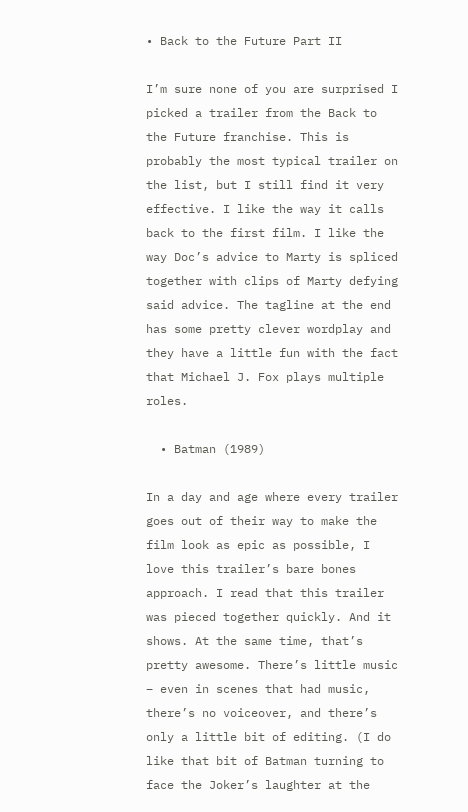• Back to the Future Part II

I’m sure none of you are surprised I picked a trailer from the Back to the Future franchise. This is probably the most typical trailer on the list, but I still find it very effective. I like the way it calls back to the first film. I like the way Doc’s advice to Marty is spliced together with clips of Marty defying said advice. The tagline at the end has some pretty clever wordplay and they have a little fun with the fact that Michael J. Fox plays multiple roles.

  • Batman (1989)

In a day and age where every trailer goes out of their way to make the film look as epic as possible, I love this trailer’s bare bones approach. I read that this trailer was pieced together quickly. And it shows. At the same time, that’s pretty awesome. There’s little music – even in scenes that had music, there’s no voiceover, and there’s only a little bit of editing. (I do like that bit of Batman turning to face the Joker’s laughter at the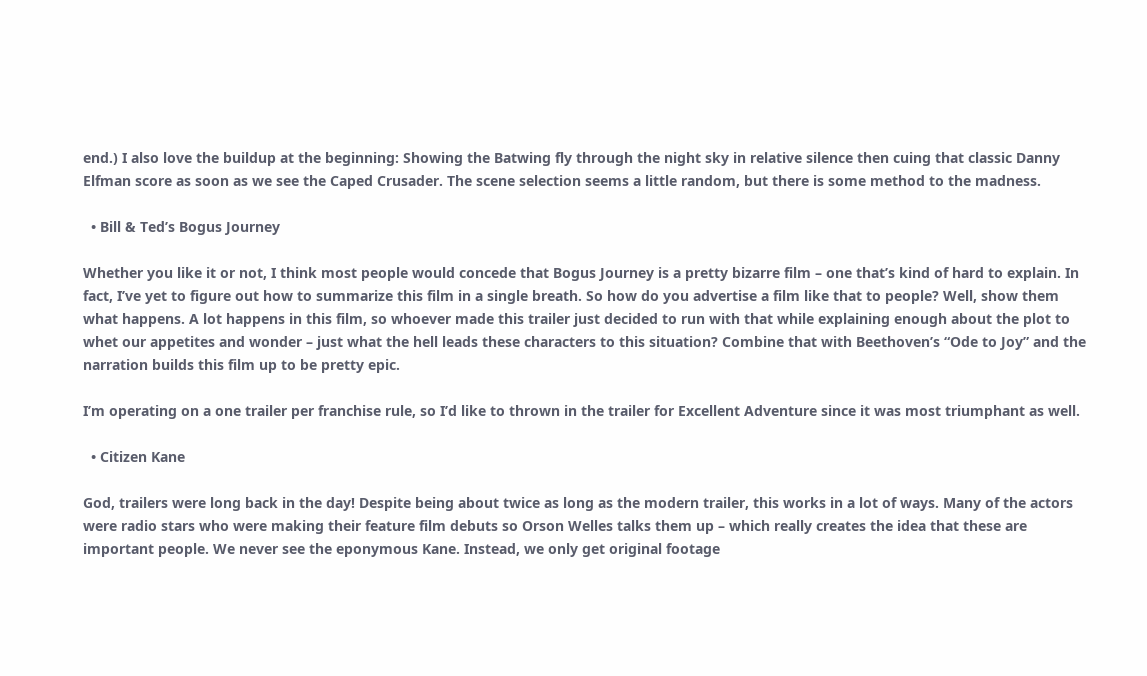end.) I also love the buildup at the beginning: Showing the Batwing fly through the night sky in relative silence then cuing that classic Danny Elfman score as soon as we see the Caped Crusader. The scene selection seems a little random, but there is some method to the madness.

  • Bill & Ted’s Bogus Journey

Whether you like it or not, I think most people would concede that Bogus Journey is a pretty bizarre film – one that’s kind of hard to explain. In fact, I’ve yet to figure out how to summarize this film in a single breath. So how do you advertise a film like that to people? Well, show them what happens. A lot happens in this film, so whoever made this trailer just decided to run with that while explaining enough about the plot to whet our appetites and wonder – just what the hell leads these characters to this situation? Combine that with Beethoven’s “Ode to Joy” and the narration builds this film up to be pretty epic.

I’m operating on a one trailer per franchise rule, so I’d like to thrown in the trailer for Excellent Adventure since it was most triumphant as well.

  • Citizen Kane

God, trailers were long back in the day! Despite being about twice as long as the modern trailer, this works in a lot of ways. Many of the actors were radio stars who were making their feature film debuts so Orson Welles talks them up – which really creates the idea that these are important people. We never see the eponymous Kane. Instead, we only get original footage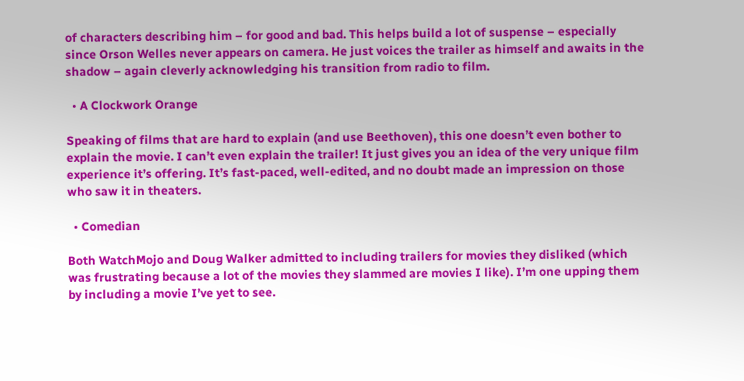of characters describing him – for good and bad. This helps build a lot of suspense – especially since Orson Welles never appears on camera. He just voices the trailer as himself and awaits in the shadow – again cleverly acknowledging his transition from radio to film.

  • A Clockwork Orange

Speaking of films that are hard to explain (and use Beethoven), this one doesn’t even bother to explain the movie. I can’t even explain the trailer! It just gives you an idea of the very unique film experience it’s offering. It’s fast-paced, well-edited, and no doubt made an impression on those who saw it in theaters.

  • Comedian

Both WatchMojo and Doug Walker admitted to including trailers for movies they disliked (which was frustrating because a lot of the movies they slammed are movies I like). I’m one upping them by including a movie I’ve yet to see.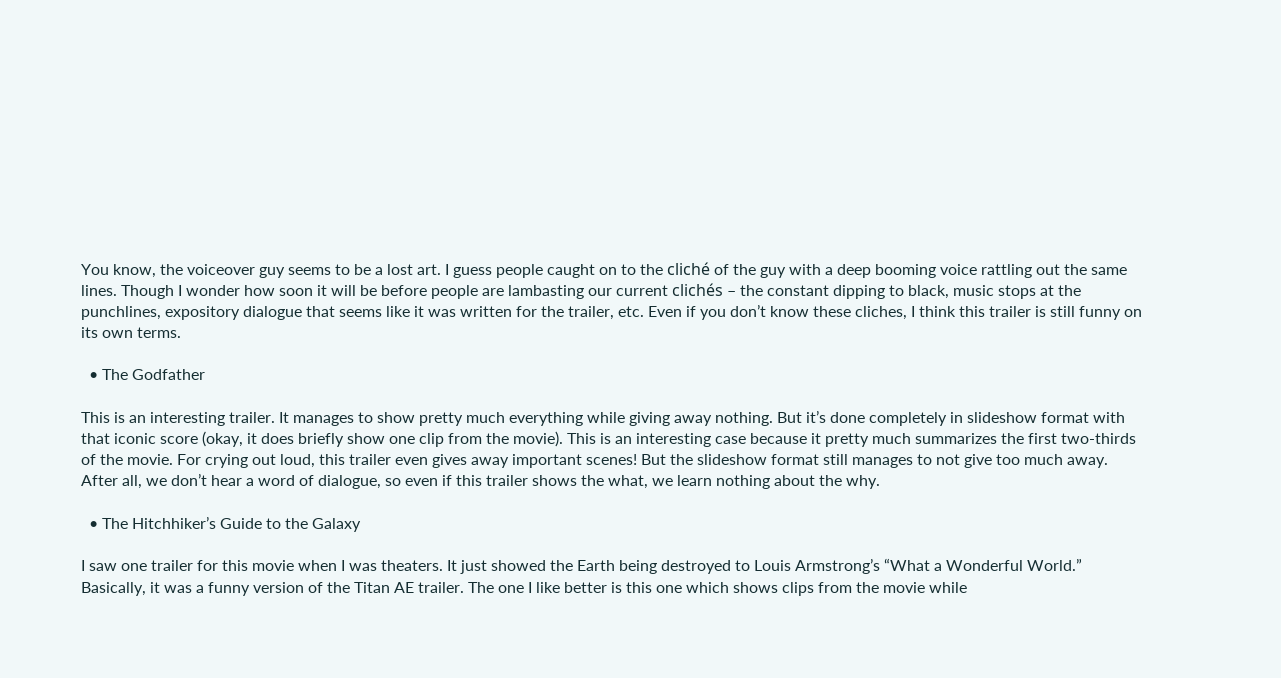You know, the voiceover guy seems to be a lost art. I guess people caught on to the cliché of the guy with a deep booming voice rattling out the same lines. Though I wonder how soon it will be before people are lambasting our current clichés – the constant dipping to black, music stops at the punchlines, expository dialogue that seems like it was written for the trailer, etc. Even if you don’t know these cliches, I think this trailer is still funny on its own terms.

  • The Godfather

This is an interesting trailer. It manages to show pretty much everything while giving away nothing. But it’s done completely in slideshow format with that iconic score (okay, it does briefly show one clip from the movie). This is an interesting case because it pretty much summarizes the first two-thirds of the movie. For crying out loud, this trailer even gives away important scenes! But the slideshow format still manages to not give too much away. After all, we don’t hear a word of dialogue, so even if this trailer shows the what, we learn nothing about the why.

  • The Hitchhiker’s Guide to the Galaxy

I saw one trailer for this movie when I was theaters. It just showed the Earth being destroyed to Louis Armstrong’s “What a Wonderful World.” Basically, it was a funny version of the Titan AE trailer. The one I like better is this one which shows clips from the movie while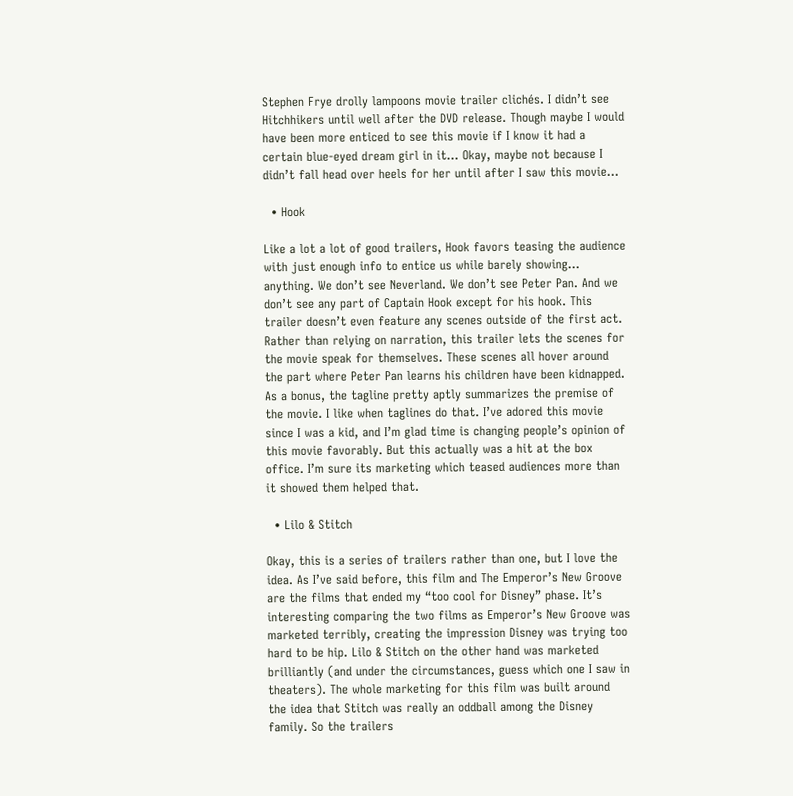Stephen Frye drolly lampoons movie trailer clichés. I didn’t see Hitchhikers until well after the DVD release. Though maybe I would have been more enticed to see this movie if I know it had a certain blue-eyed dream girl in it… Okay, maybe not because I didn’t fall head over heels for her until after I saw this movie…

  • Hook

Like a lot a lot of good trailers, Hook favors teasing the audience with just enough info to entice us while barely showing… anything. We don’t see Neverland. We don’t see Peter Pan. And we don’t see any part of Captain Hook except for his hook. This trailer doesn’t even feature any scenes outside of the first act. Rather than relying on narration, this trailer lets the scenes for the movie speak for themselves. These scenes all hover around the part where Peter Pan learns his children have been kidnapped. As a bonus, the tagline pretty aptly summarizes the premise of the movie. I like when taglines do that. I’ve adored this movie since I was a kid, and I’m glad time is changing people’s opinion of this movie favorably. But this actually was a hit at the box office. I’m sure its marketing which teased audiences more than it showed them helped that.

  • Lilo & Stitch

Okay, this is a series of trailers rather than one, but I love the idea. As I’ve said before, this film and The Emperor’s New Groove are the films that ended my “too cool for Disney” phase. It’s interesting comparing the two films as Emperor’s New Groove was marketed terribly, creating the impression Disney was trying too hard to be hip. Lilo & Stitch on the other hand was marketed brilliantly (and under the circumstances, guess which one I saw in theaters). The whole marketing for this film was built around the idea that Stitch was really an oddball among the Disney family. So the trailers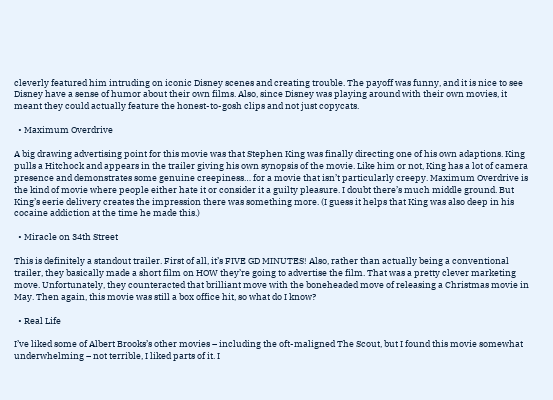cleverly featured him intruding on iconic Disney scenes and creating trouble. The payoff was funny, and it is nice to see Disney have a sense of humor about their own films. Also, since Disney was playing around with their own movies, it meant they could actually feature the honest-to-gosh clips and not just copycats.

  • Maximum Overdrive

A big drawing advertising point for this movie was that Stephen King was finally directing one of his own adaptions. King pulls a Hitchock and appears in the trailer giving his own synopsis of the movie. Like him or not, King has a lot of camera presence and demonstrates some genuine creepiness… for a movie that isn’t particularly creepy. Maximum Overdrive is the kind of movie where people either hate it or consider it a guilty pleasure. I doubt there’s much middle ground. But King’s eerie delivery creates the impression there was something more. (I guess it helps that King was also deep in his cocaine addiction at the time he made this.)

  • Miracle on 34th Street

This is definitely a standout trailer. First of all, it’s FIVE GD MINUTES! Also, rather than actually being a conventional trailer, they basically made a short film on HOW they’re going to advertise the film. That was a pretty clever marketing move. Unfortunately, they counteracted that brilliant move with the boneheaded move of releasing a Christmas movie in May. Then again, this movie was still a box office hit, so what do I know?

  • Real Life

I’ve liked some of Albert Brooks’s other movies – including the oft-maligned The Scout, but I found this movie somewhat underwhelming – not terrible, I liked parts of it. I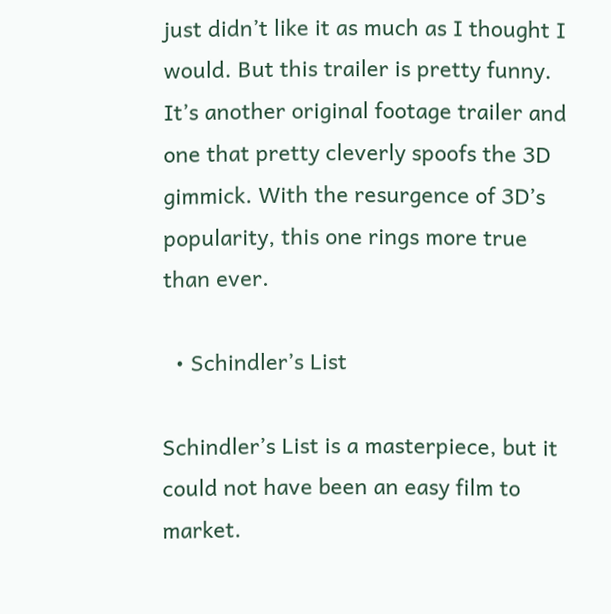just didn’t like it as much as I thought I would. But this trailer is pretty funny. It’s another original footage trailer and one that pretty cleverly spoofs the 3D gimmick. With the resurgence of 3D’s popularity, this one rings more true than ever.

  • Schindler’s List

Schindler’s List is a masterpiece, but it could not have been an easy film to market.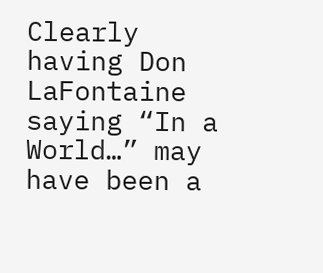Clearly having Don LaFontaine saying “In a World…” may have been a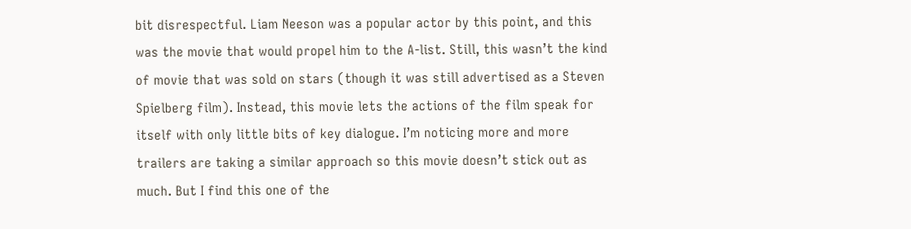bit disrespectful. Liam Neeson was a popular actor by this point, and this was the movie that would propel him to the A-list. Still, this wasn’t the kind of movie that was sold on stars (though it was still advertised as a Steven Spielberg film). Instead, this movie lets the actions of the film speak for itself with only little bits of key dialogue. I’m noticing more and more trailers are taking a similar approach so this movie doesn’t stick out as much. But I find this one of the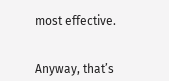most effective.


Anyway, that’s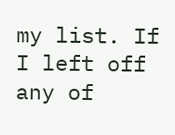my list. If I left off any of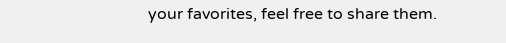your favorites, feel free to share them.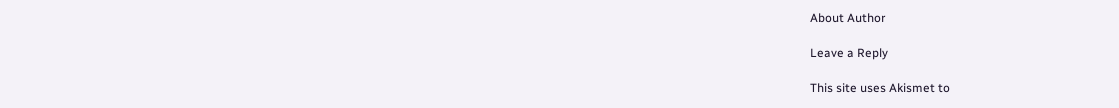About Author

Leave a Reply

This site uses Akismet to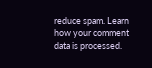reduce spam. Learn how your comment data is processed.